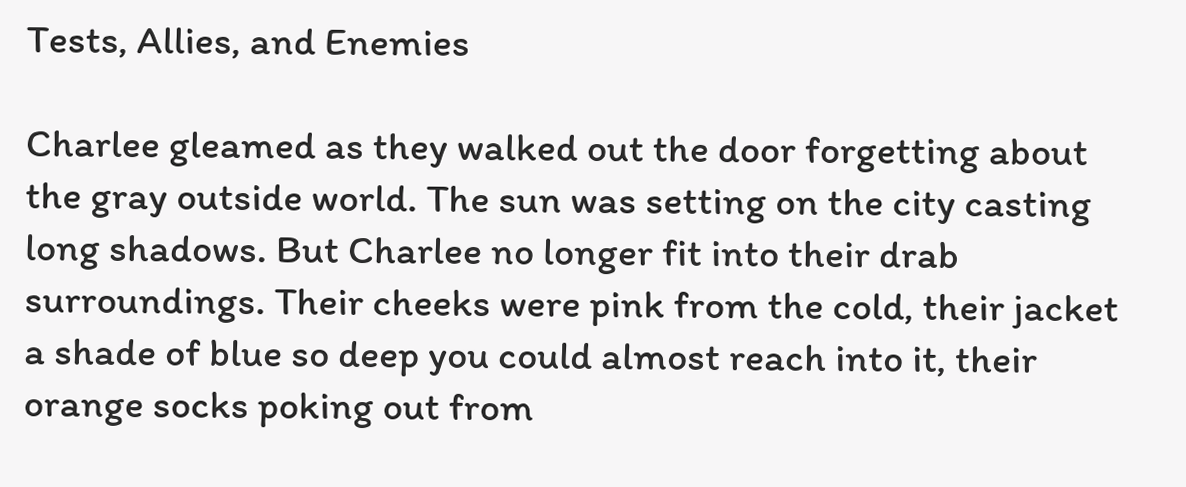Tests, Allies, and Enemies

Charlee gleamed as they walked out the door forgetting about the gray outside world. The sun was setting on the city casting long shadows. But Charlee no longer fit into their drab surroundings. Their cheeks were pink from the cold, their jacket a shade of blue so deep you could almost reach into it, their orange socks poking out from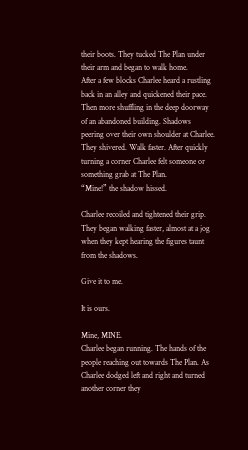their boots. They tucked The Plan under their arm and began to walk home.
After a few blocks Charlee heard a rustling back in an alley and quickened their pace. Then more shuffling in the deep doorway of an abandoned building. Shadows peering over their own shoulder at Charlee. They shivered. Walk faster. After quickly turning a corner Charlee felt someone or something grab at The Plan.
“Mine!” the shadow hissed.

Charlee recoiled and tightened their grip. They began walking faster, almost at a jog when they kept hearing the figures taunt from the shadows.

Give it to me.

It is ours.

Mine, MINE.
Charlee began running. The hands of the people reaching out towards The Plan. As Charlee dodged left and right and turned another corner they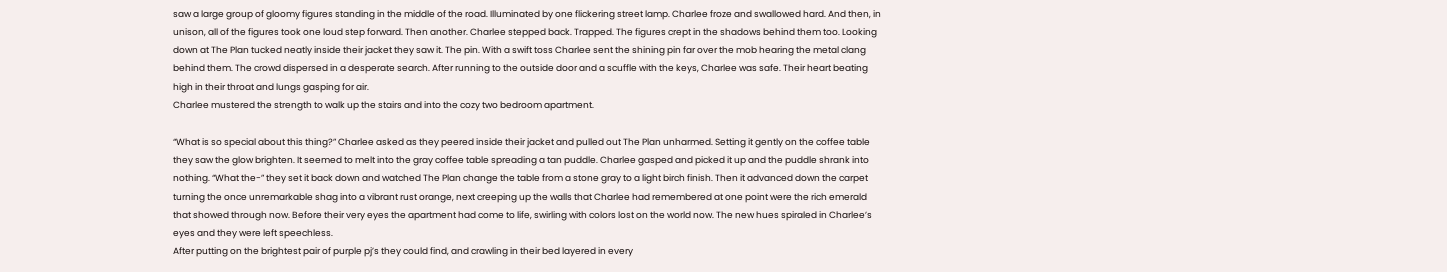saw a large group of gloomy figures standing in the middle of the road. Illuminated by one flickering street lamp. Charlee froze and swallowed hard. And then, in unison, all of the figures took one loud step forward. Then another. Charlee stepped back. Trapped. The figures crept in the shadows behind them too. Looking down at The Plan tucked neatly inside their jacket they saw it. The pin. With a swift toss Charlee sent the shining pin far over the mob hearing the metal clang behind them. The crowd dispersed in a desperate search. After running to the outside door and a scuffle with the keys, Charlee was safe. Their heart beating high in their throat and lungs gasping for air.
Charlee mustered the strength to walk up the stairs and into the cozy two bedroom apartment.

“What is so special about this thing?” Charlee asked as they peered inside their jacket and pulled out The Plan unharmed. Setting it gently on the coffee table they saw the glow brighten. It seemed to melt into the gray coffee table spreading a tan puddle. Charlee gasped and picked it up and the puddle shrank into nothing. “What the-” they set it back down and watched The Plan change the table from a stone gray to a light birch finish. Then it advanced down the carpet turning the once unremarkable shag into a vibrant rust orange, next creeping up the walls that Charlee had remembered at one point were the rich emerald that showed through now. Before their very eyes the apartment had come to life, swirling with colors lost on the world now. The new hues spiraled in Charlee’s eyes and they were left speechless.
After putting on the brightest pair of purple pj’s they could find, and crawling in their bed layered in every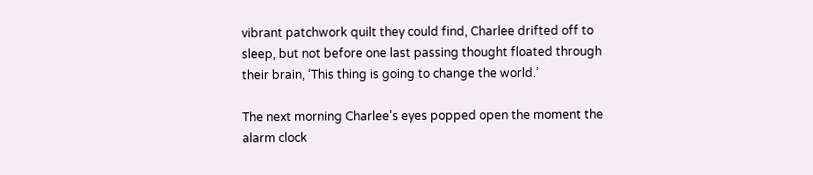vibrant patchwork quilt they could find, Charlee drifted off to sleep, but not before one last passing thought floated through their brain, ‘This thing is going to change the world.’

The next morning Charlee’s eyes popped open the moment the alarm clock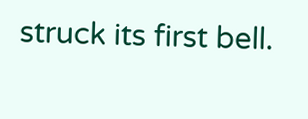struck its first bell.